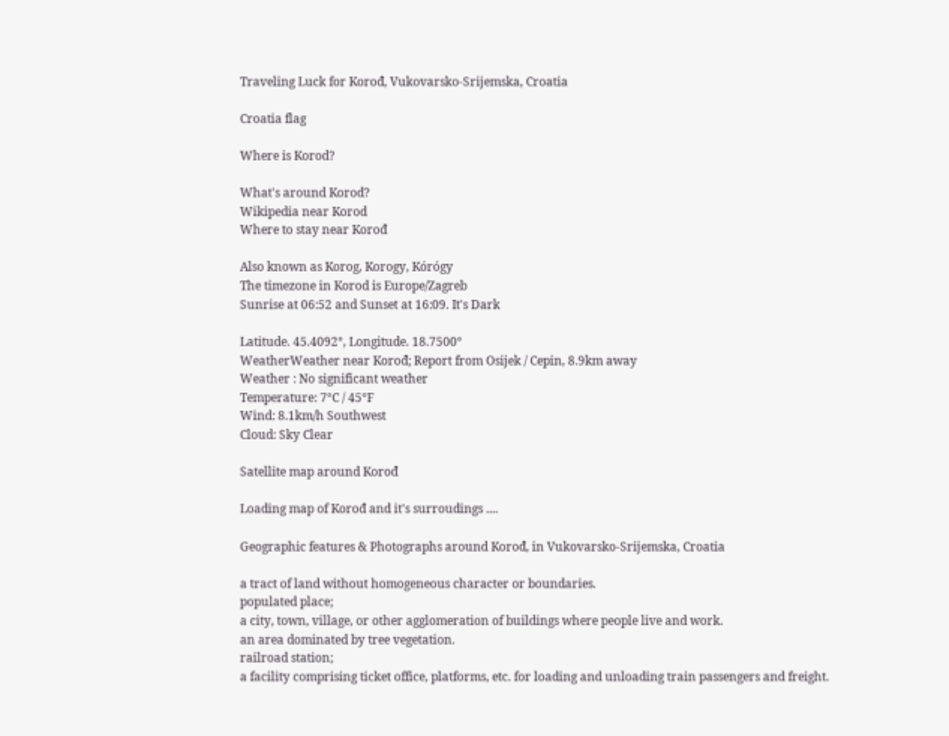Traveling Luck for Korođ, Vukovarsko-Srijemska, Croatia

Croatia flag

Where is Korod?

What's around Korod?
Wikipedia near Korod
Where to stay near Korođ

Also known as Korog, Korogy, Kórógy
The timezone in Korod is Europe/Zagreb
Sunrise at 06:52 and Sunset at 16:09. It's Dark

Latitude. 45.4092°, Longitude. 18.7500°
WeatherWeather near Korođ; Report from Osijek / Cepin, 8.9km away
Weather : No significant weather
Temperature: 7°C / 45°F
Wind: 8.1km/h Southwest
Cloud: Sky Clear

Satellite map around Korođ

Loading map of Korođ and it's surroudings ....

Geographic features & Photographs around Korođ, in Vukovarsko-Srijemska, Croatia

a tract of land without homogeneous character or boundaries.
populated place;
a city, town, village, or other agglomeration of buildings where people live and work.
an area dominated by tree vegetation.
railroad station;
a facility comprising ticket office, platforms, etc. for loading and unloading train passengers and freight.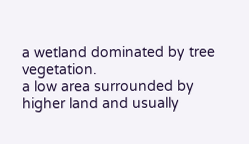a wetland dominated by tree vegetation.
a low area surrounded by higher land and usually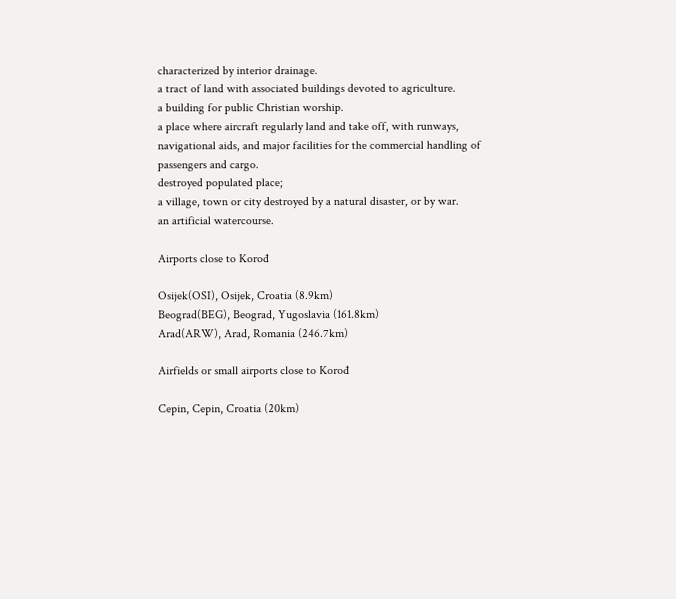characterized by interior drainage.
a tract of land with associated buildings devoted to agriculture.
a building for public Christian worship.
a place where aircraft regularly land and take off, with runways, navigational aids, and major facilities for the commercial handling of passengers and cargo.
destroyed populated place;
a village, town or city destroyed by a natural disaster, or by war.
an artificial watercourse.

Airports close to Korođ

Osijek(OSI), Osijek, Croatia (8.9km)
Beograd(BEG), Beograd, Yugoslavia (161.8km)
Arad(ARW), Arad, Romania (246.7km)

Airfields or small airports close to Korođ

Cepin, Cepin, Croatia (20km)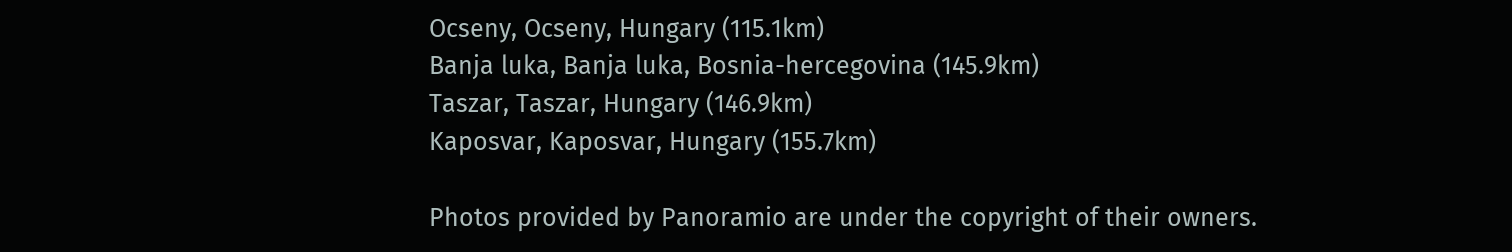Ocseny, Ocseny, Hungary (115.1km)
Banja luka, Banja luka, Bosnia-hercegovina (145.9km)
Taszar, Taszar, Hungary (146.9km)
Kaposvar, Kaposvar, Hungary (155.7km)

Photos provided by Panoramio are under the copyright of their owners.